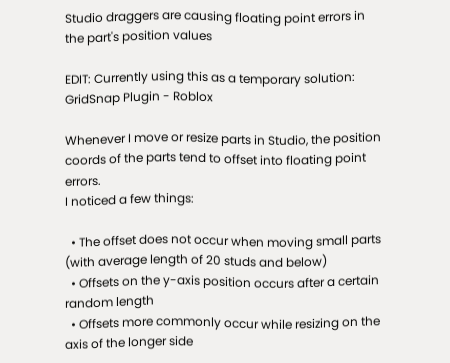Studio draggers are causing floating point errors in the part's position values

EDIT: Currently using this as a temporary solution: GridSnap Plugin - Roblox

Whenever I move or resize parts in Studio, the position coords of the parts tend to offset into floating point errors.
I noticed a few things:

  • The offset does not occur when moving small parts (with average length of 20 studs and below)
  • Offsets on the y-axis position occurs after a certain random length
  • Offsets more commonly occur while resizing on the axis of the longer side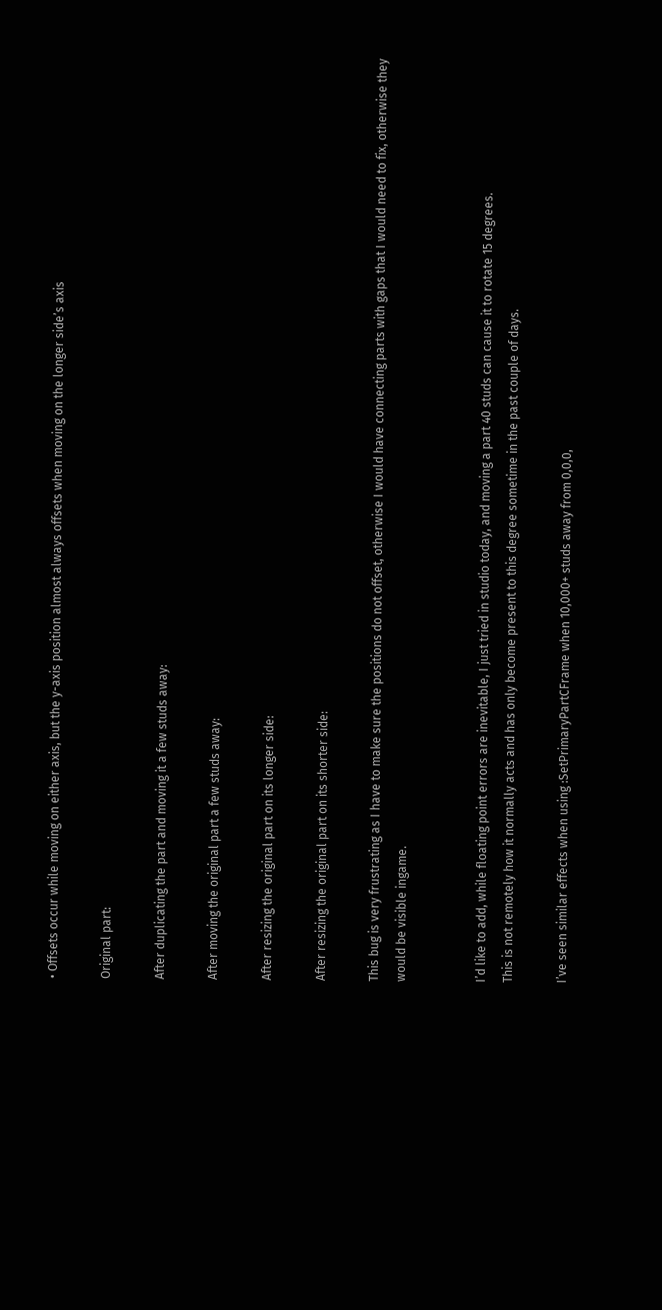• Offsets occur while moving on either axis, but the y-axis position almost always offsets when moving on the longer side’s axis

Original part:

After duplicating the part and moving it a few studs away:

After moving the original part a few studs away:

After resizing the original part on its longer side:

After resizing the original part on its shorter side:

This bug is very frustrating as I have to make sure the positions do not offset, otherwise I would have connecting parts with gaps that I would need to fix, otherwise they would be visible ingame.


I’d like to add, while floating point errors are inevitable, I just tried in studio today, and moving a part 40 studs can cause it to rotate 15 degrees.
This is not remotely how it normally acts and has only become present to this degree sometime in the past couple of days.

I’ve seen similar effects when using :SetPrimaryPartCFrame when 10,000+ studs away from 0,0,0,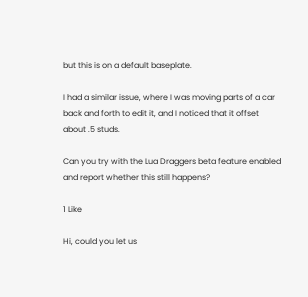but this is on a default baseplate.

I had a similar issue, where I was moving parts of a car back and forth to edit it, and I noticed that it offset about .5 studs.

Can you try with the Lua Draggers beta feature enabled and report whether this still happens?

1 Like

Hi, could you let us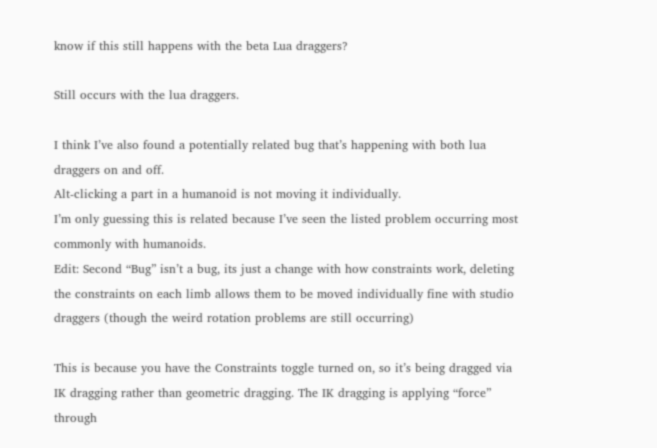know if this still happens with the beta Lua draggers?

Still occurs with the lua draggers.

I think I’ve also found a potentially related bug that’s happening with both lua draggers on and off.
Alt-clicking a part in a humanoid is not moving it individually.
I’m only guessing this is related because I’ve seen the listed problem occurring most commonly with humanoids.
Edit: Second “Bug” isn’t a bug, its just a change with how constraints work, deleting the constraints on each limb allows them to be moved individually fine with studio draggers (though the weird rotation problems are still occurring)

This is because you have the Constraints toggle turned on, so it’s being dragged via IK dragging rather than geometric dragging. The IK dragging is applying “force” through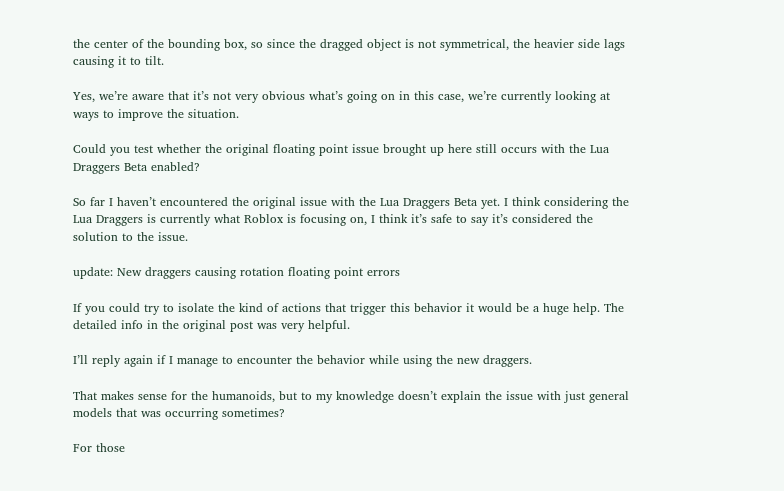the center of the bounding box, so since the dragged object is not symmetrical, the heavier side lags causing it to tilt.

Yes, we’re aware that it’s not very obvious what’s going on in this case, we’re currently looking at ways to improve the situation.

Could you test whether the original floating point issue brought up here still occurs with the Lua Draggers Beta enabled?

So far I haven’t encountered the original issue with the Lua Draggers Beta yet. I think considering the Lua Draggers is currently what Roblox is focusing on, I think it’s safe to say it’s considered the solution to the issue.

update: New draggers causing rotation floating point errors

If you could try to isolate the kind of actions that trigger this behavior it would be a huge help. The detailed info in the original post was very helpful.

I’ll reply again if I manage to encounter the behavior while using the new draggers.

That makes sense for the humanoids, but to my knowledge doesn’t explain the issue with just general models that was occurring sometimes?

For those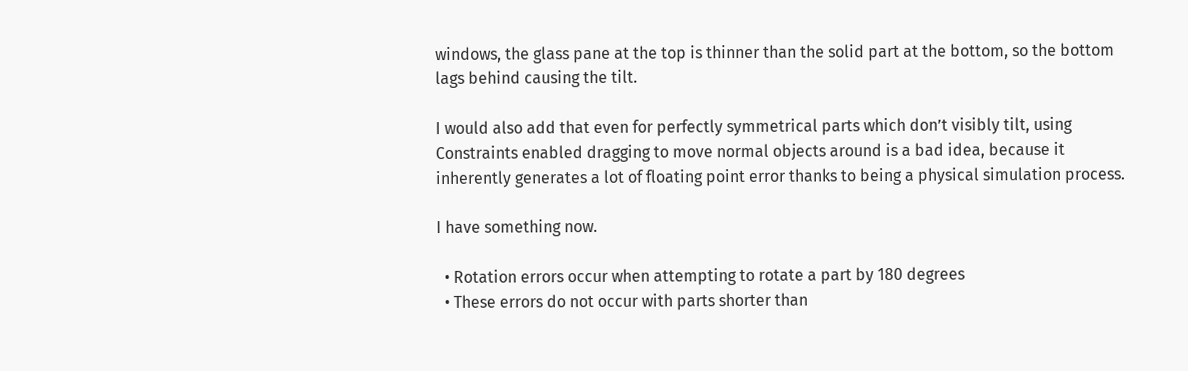windows, the glass pane at the top is thinner than the solid part at the bottom, so the bottom lags behind causing the tilt.

I would also add that even for perfectly symmetrical parts which don’t visibly tilt, using Constraints enabled dragging to move normal objects around is a bad idea, because it inherently generates a lot of floating point error thanks to being a physical simulation process.

I have something now.

  • Rotation errors occur when attempting to rotate a part by 180 degrees
  • These errors do not occur with parts shorter than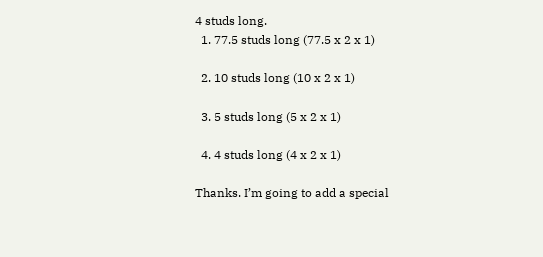4 studs long.
  1. 77.5 studs long (77.5 x 2 x 1)

  2. 10 studs long (10 x 2 x 1)

  3. 5 studs long (5 x 2 x 1)

  4. 4 studs long (4 x 2 x 1)

Thanks. I’m going to add a special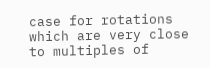case for rotations which are very close to multiples of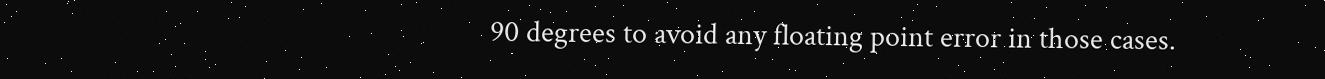90 degrees to avoid any floating point error in those cases.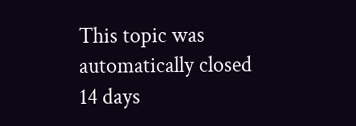This topic was automatically closed 14 days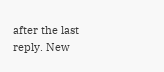after the last reply. New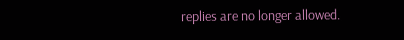replies are no longer allowed.